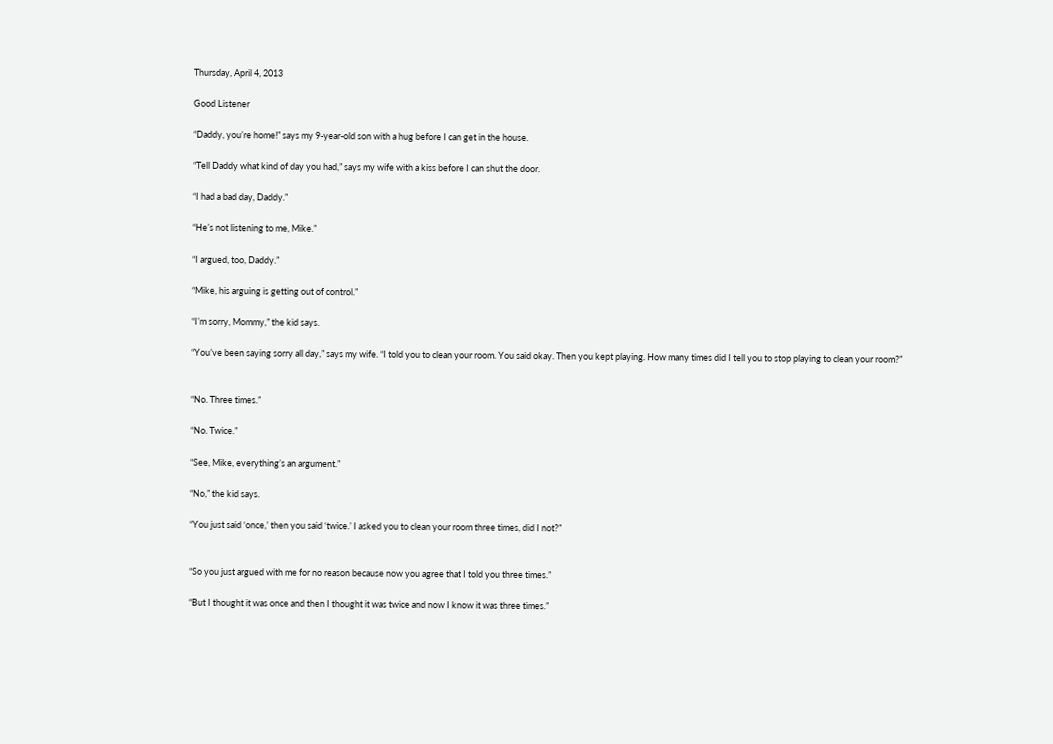Thursday, April 4, 2013

Good Listener

“Daddy, you’re home!” says my 9-year-old son with a hug before I can get in the house.

“Tell Daddy what kind of day you had,” says my wife with a kiss before I can shut the door.

“I had a bad day, Daddy.”

“He’s not listening to me, Mike.”

“I argued, too, Daddy.”

“Mike, his arguing is getting out of control.”

“I’m sorry, Mommy,” the kid says.

“You’ve been saying sorry all day,” says my wife. “I told you to clean your room. You said okay. Then you kept playing. How many times did I tell you to stop playing to clean your room?”


“No. Three times.”

“No. Twice.”

“See, Mike, everything’s an argument.”

“No,” the kid says.

“You just said ‘once,’ then you said ‘twice.’ I asked you to clean your room three times, did I not?”


“So you just argued with me for no reason because now you agree that I told you three times.”

“But I thought it was once and then I thought it was twice and now I know it was three times.”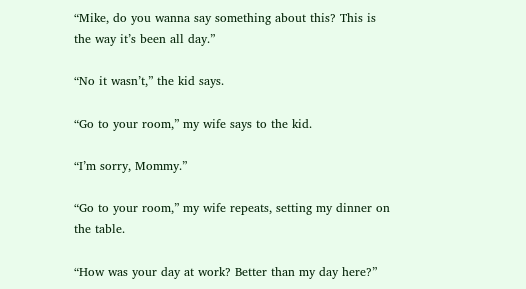“Mike, do you wanna say something about this? This is the way it’s been all day.”

“No it wasn’t,” the kid says.

“Go to your room,” my wife says to the kid.

“I’m sorry, Mommy.”

“Go to your room,” my wife repeats, setting my dinner on the table.

“How was your day at work? Better than my day here?”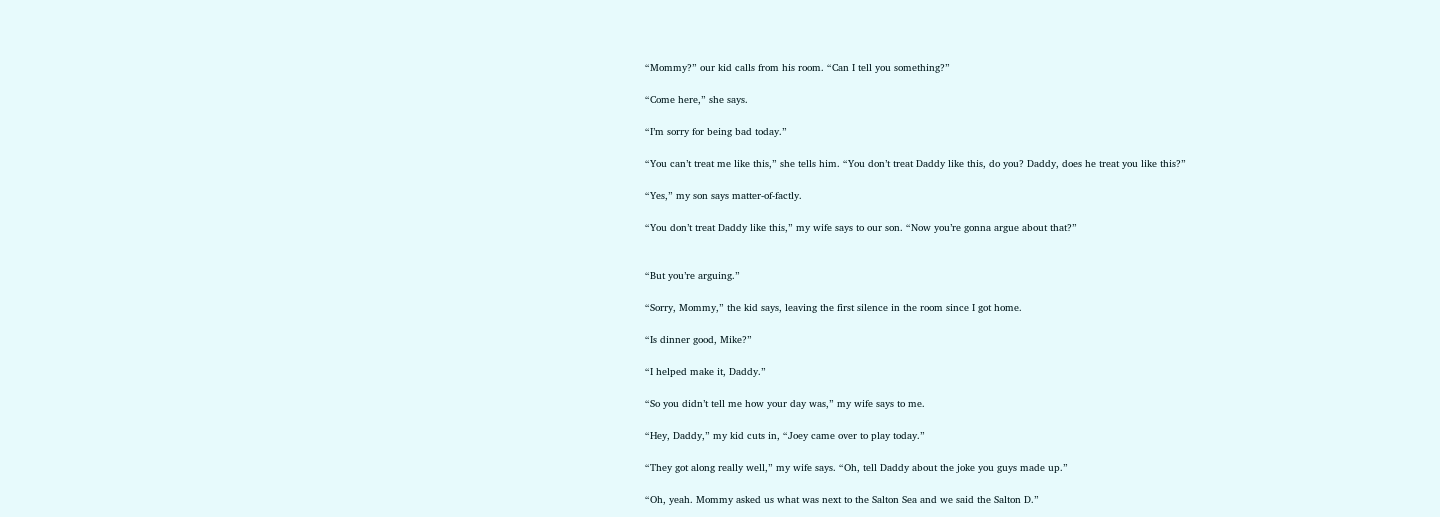“Mommy?” our kid calls from his room. “Can I tell you something?”

“Come here,” she says.

“I’m sorry for being bad today.”

“You can’t treat me like this,” she tells him. “You don’t treat Daddy like this, do you? Daddy, does he treat you like this?”

“Yes,” my son says matter-of-factly.

“You don’t treat Daddy like this,” my wife says to our son. “Now you’re gonna argue about that?”


“But you’re arguing.”

“Sorry, Mommy,” the kid says, leaving the first silence in the room since I got home.

“Is dinner good, Mike?”

“I helped make it, Daddy.”

“So you didn’t tell me how your day was,” my wife says to me.

“Hey, Daddy,” my kid cuts in, “Joey came over to play today.”

“They got along really well,” my wife says. “Oh, tell Daddy about the joke you guys made up.”

“Oh, yeah. Mommy asked us what was next to the Salton Sea and we said the Salton D.”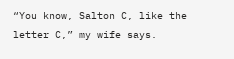“You know, Salton C, like the letter C,” my wife says.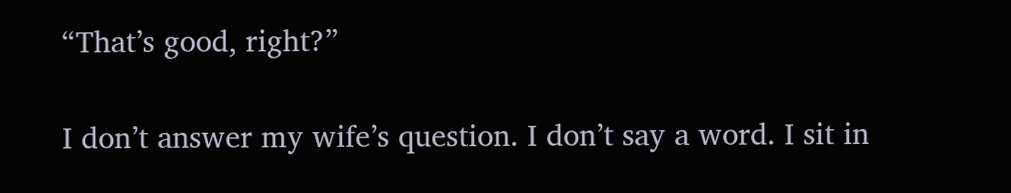“That’s good, right?”

I don’t answer my wife’s question. I don’t say a word. I sit in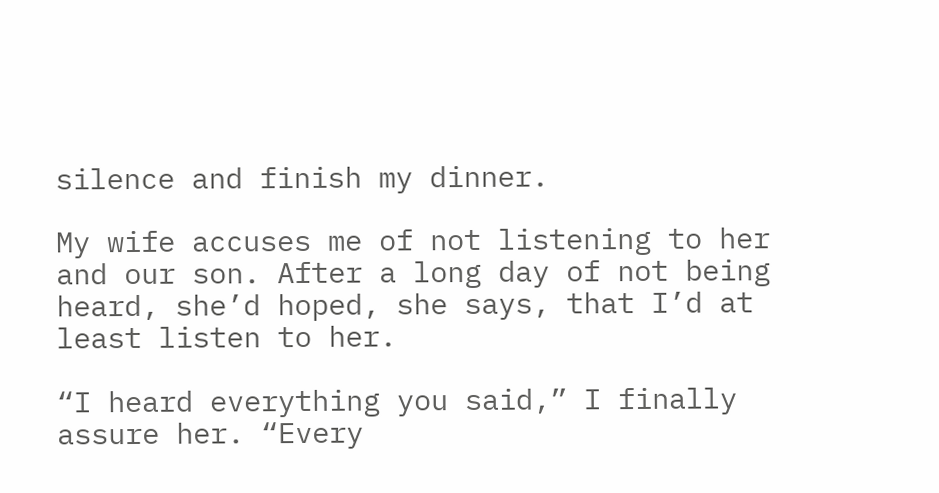silence and finish my dinner.

My wife accuses me of not listening to her and our son. After a long day of not being heard, she’d hoped, she says, that I’d at least listen to her.

“I heard everything you said,” I finally assure her. “Every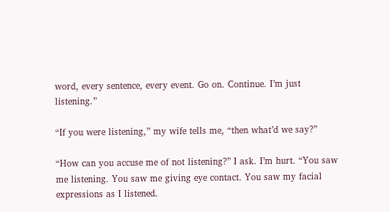word, every sentence, every event. Go on. Continue. I’m just listening.”

“If you were listening,” my wife tells me, “then what’d we say?”

“How can you accuse me of not listening?” I ask. I’m hurt. “You saw me listening. You saw me giving eye contact. You saw my facial expressions as I listened.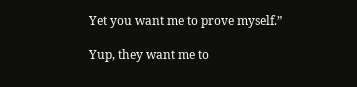Yet you want me to prove myself.”

Yup, they want me to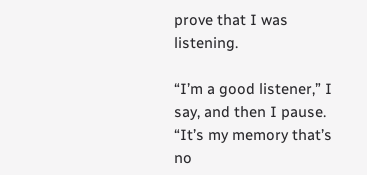prove that I was listening.

“I’m a good listener,” I say, and then I pause. “It’s my memory that’s no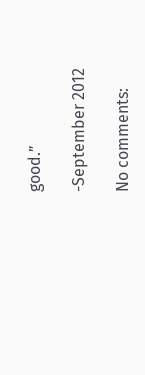good.”

-September 2012

No comments: